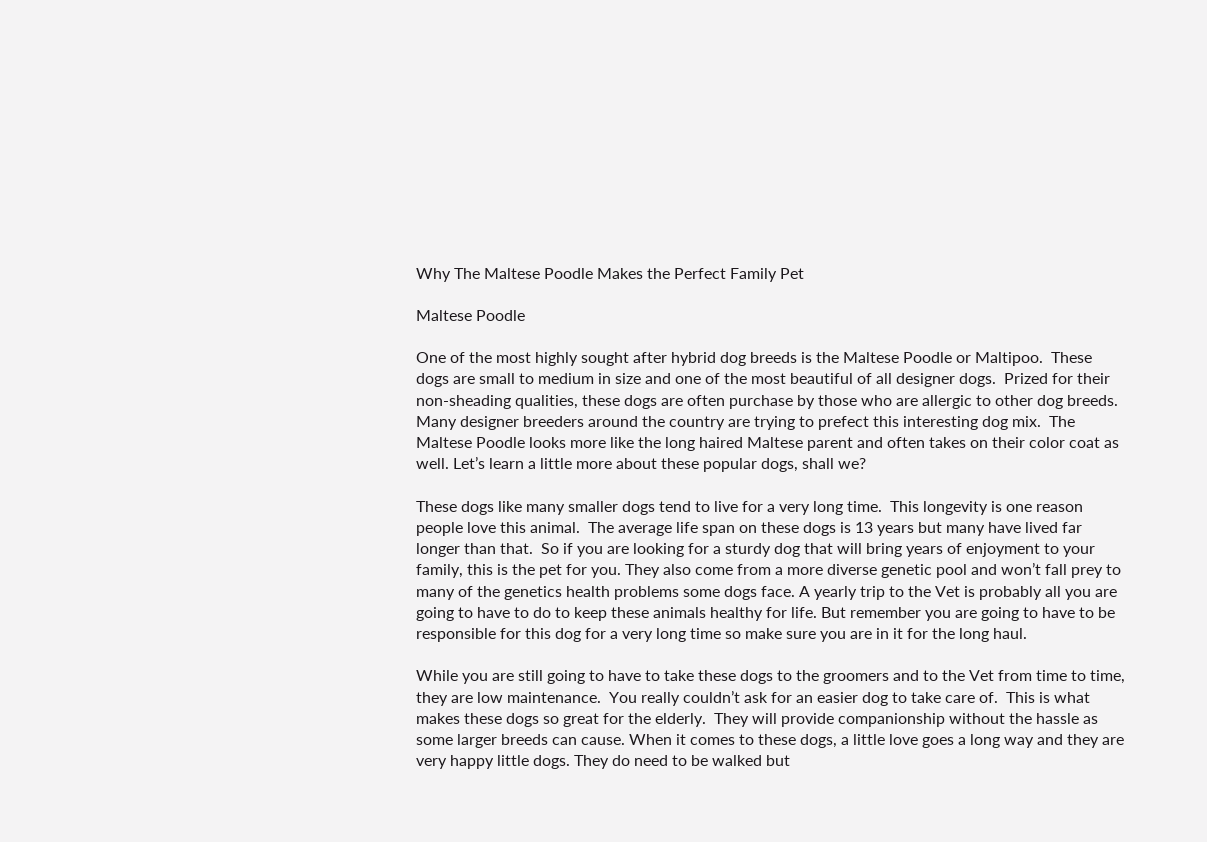Why The Maltese Poodle Makes the Perfect Family Pet

Maltese Poodle

One of the most highly sought after hybrid dog breeds is the Maltese Poodle or Maltipoo.  These dogs are small to medium in size and one of the most beautiful of all designer dogs.  Prized for their non-sheading qualities, these dogs are often purchase by those who are allergic to other dog breeds.  Many designer breeders around the country are trying to prefect this interesting dog mix.  The Maltese Poodle looks more like the long haired Maltese parent and often takes on their color coat as well. Let’s learn a little more about these popular dogs, shall we?

These dogs like many smaller dogs tend to live for a very long time.  This longevity is one reason people love this animal.  The average life span on these dogs is 13 years but many have lived far longer than that.  So if you are looking for a sturdy dog that will bring years of enjoyment to your family, this is the pet for you. They also come from a more diverse genetic pool and won’t fall prey to many of the genetics health problems some dogs face. A yearly trip to the Vet is probably all you are going to have to do to keep these animals healthy for life. But remember you are going to have to be responsible for this dog for a very long time so make sure you are in it for the long haul.

While you are still going to have to take these dogs to the groomers and to the Vet from time to time, they are low maintenance.  You really couldn’t ask for an easier dog to take care of.  This is what makes these dogs so great for the elderly.  They will provide companionship without the hassle as some larger breeds can cause. When it comes to these dogs, a little love goes a long way and they are very happy little dogs. They do need to be walked but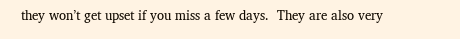they won’t get upset if you miss a few days.  They are also very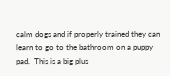calm dogs and if properly trained they can learn to go to the bathroom on a puppy pad.  This is a big plus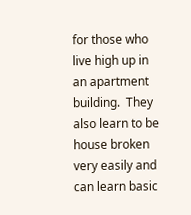for those who live high up in an apartment building.  They also learn to be house broken very easily and can learn basic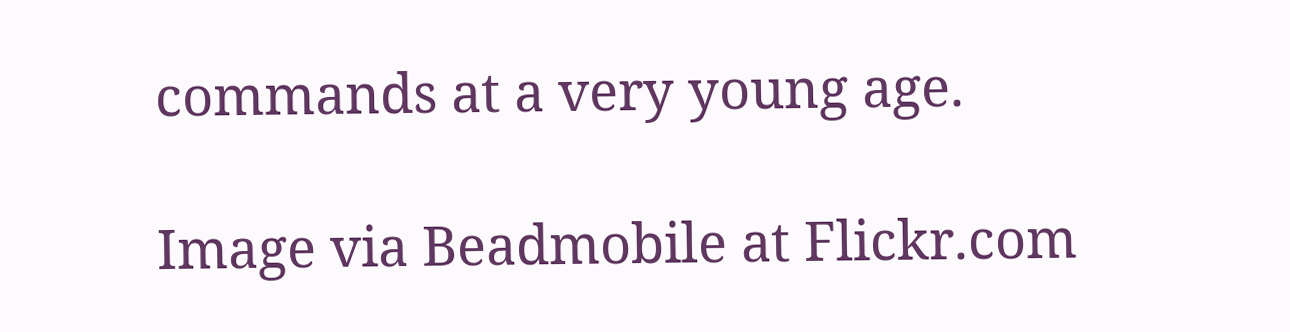commands at a very young age.

Image via Beadmobile at Flickr.com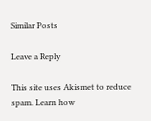Similar Posts

Leave a Reply

This site uses Akismet to reduce spam. Learn how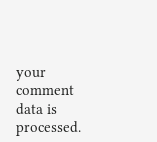your comment data is processed.